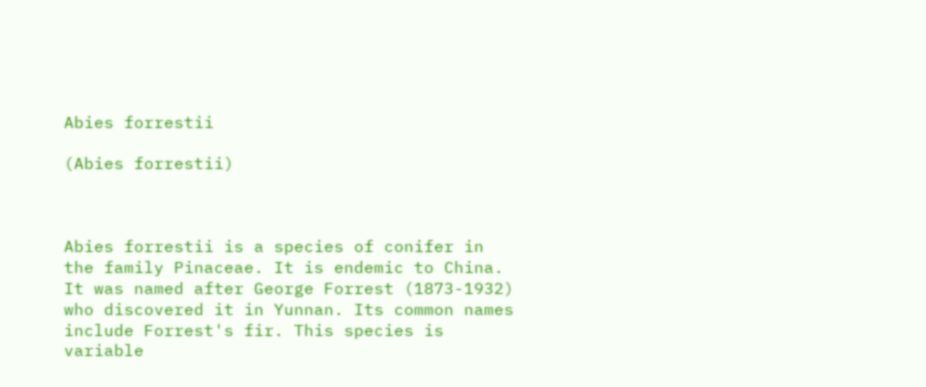Abies forrestii

(Abies forrestii)



Abies forrestii is a species of conifer in the family Pinaceae. It is endemic to China. It was named after George Forrest (1873-1932) who discovered it in Yunnan. Its common names include Forrest's fir. This species is variable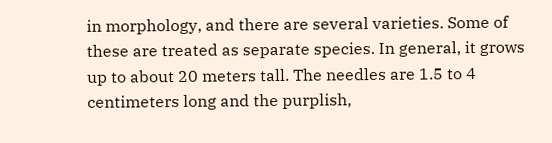in morphology, and there are several varieties. Some of these are treated as separate species. In general, it grows up to about 20 meters tall. The needles are 1.5 to 4 centimeters long and the purplish,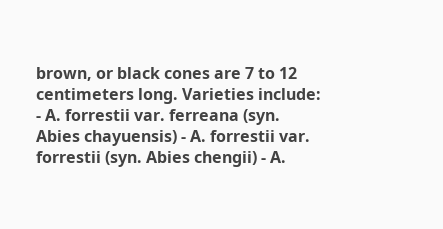brown, or black cones are 7 to 12 centimeters long. Varieties include: - A. forrestii var. ferreana (syn. Abies chayuensis) - A. forrestii var. forrestii (syn. Abies chengii) - A.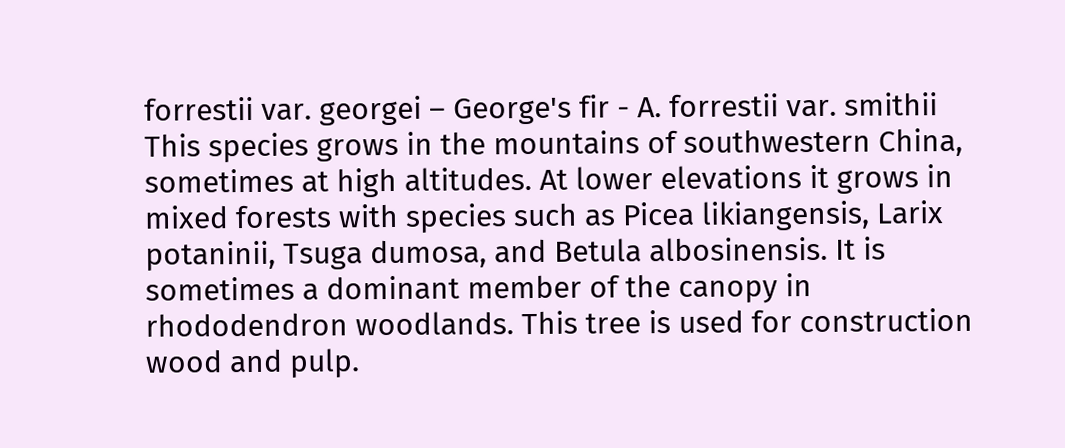forrestii var. georgei – George's fir - A. forrestii var. smithii This species grows in the mountains of southwestern China, sometimes at high altitudes. At lower elevations it grows in mixed forests with species such as Picea likiangensis, Larix potaninii, Tsuga dumosa, and Betula albosinensis. It is sometimes a dominant member of the canopy in rhododendron woodlands. This tree is used for construction wood and pulp.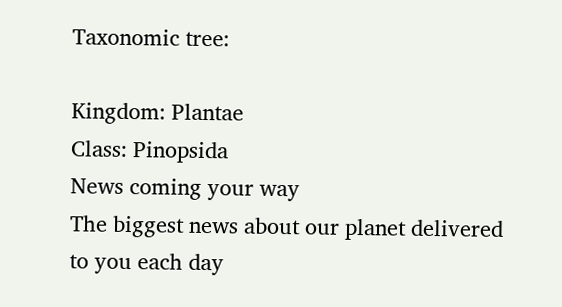Taxonomic tree:

Kingdom: Plantae
Class: Pinopsida
News coming your way
The biggest news about our planet delivered to you each day